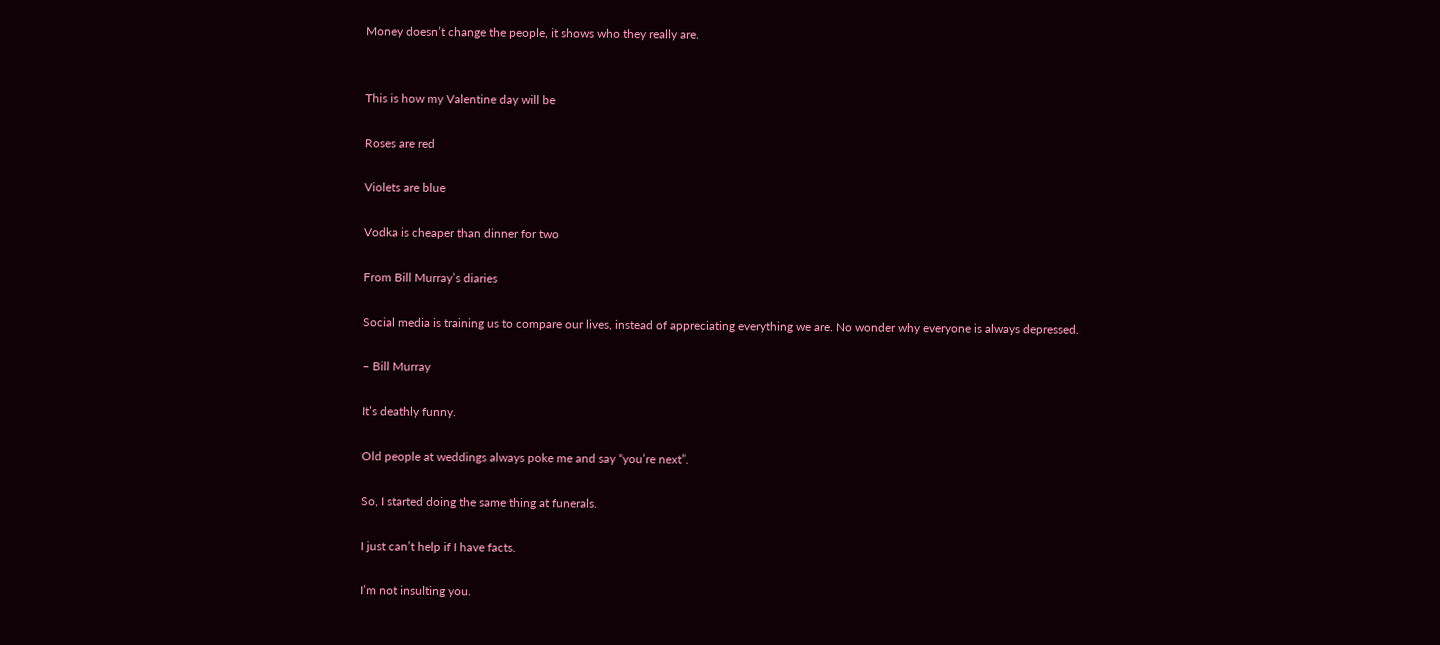Money doesn’t change the people, it shows who they really are.


This is how my Valentine day will be

Roses are red

Violets are blue

Vodka is cheaper than dinner for two

From Bill Murray’s diaries

Social media is training us to compare our lives, instead of appreciating everything we are. No wonder why everyone is always depressed.

– Bill Murray

It’s deathly funny.

Old people at weddings always poke me and say “you’re next”.

So, I started doing the same thing at funerals.

I just can’t help if I have facts.

I’m not insulting you.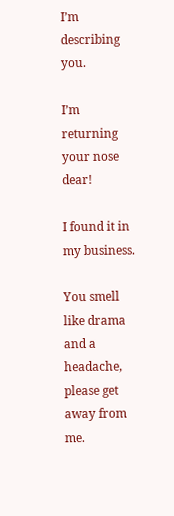I’m describing you.

I’m returning your nose dear!

I found it in my business.

You smell like drama and a headache, please get away from me.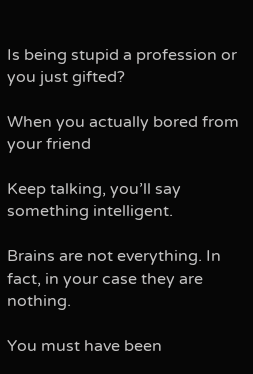Is being stupid a profession or you just gifted?

When you actually bored from your friend

Keep talking, you’ll say something intelligent.

Brains are not everything. In fact, in your case they are nothing.

You must have been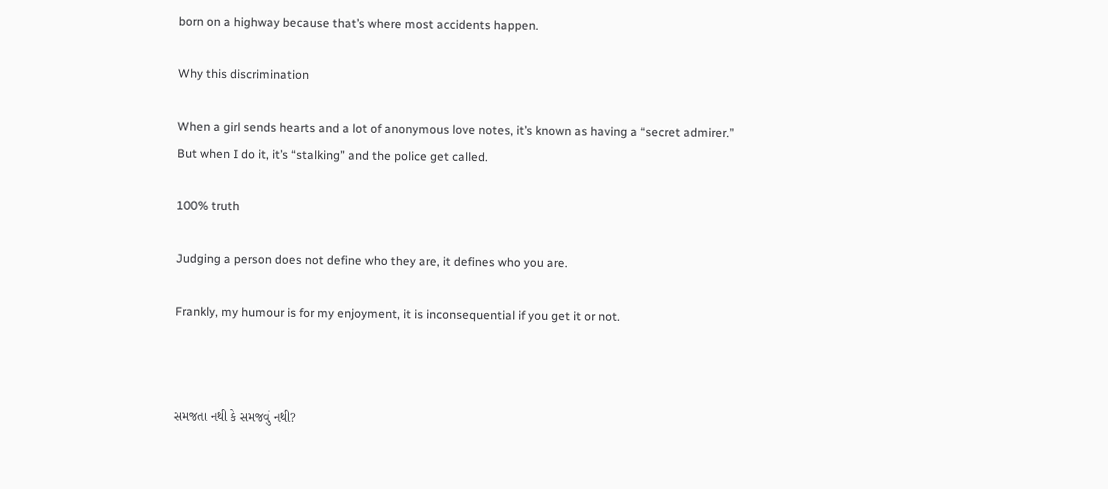born on a highway because that’s where most accidents happen.

Why this discrimination

When a girl sends hearts and a lot of anonymous love notes, it’s known as having a “secret admirer.”
But when I do it, it’s “stalking” and the police get called.

100% truth

Judging a person does not define who they are, it defines who you are.

Frankly, my humour is for my enjoyment, it is inconsequential if you get it or not.



સમજતા નથી કે સમજવું નથી?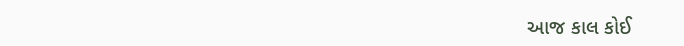આજ કાલ કોઈ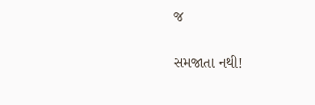જ

સમજાતા નથી!